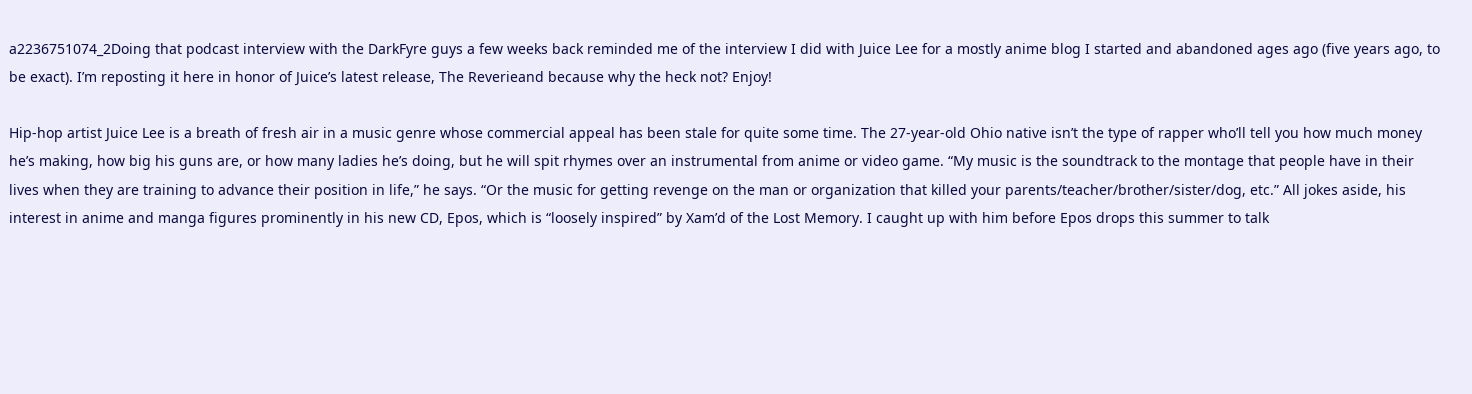a2236751074_2Doing that podcast interview with the DarkFyre guys a few weeks back reminded me of the interview I did with Juice Lee for a mostly anime blog I started and abandoned ages ago (five years ago, to be exact). I’m reposting it here in honor of Juice’s latest release, The Reverieand because why the heck not? Enjoy!

Hip-hop artist Juice Lee is a breath of fresh air in a music genre whose commercial appeal has been stale for quite some time. The 27-year-old Ohio native isn’t the type of rapper who’ll tell you how much money he’s making, how big his guns are, or how many ladies he’s doing, but he will spit rhymes over an instrumental from anime or video game. “My music is the soundtrack to the montage that people have in their lives when they are training to advance their position in life,” he says. “Or the music for getting revenge on the man or organization that killed your parents/teacher/brother/sister/dog, etc.” All jokes aside, his interest in anime and manga figures prominently in his new CD, Epos, which is “loosely inspired” by Xam’d of the Lost Memory. I caught up with him before Epos drops this summer to talk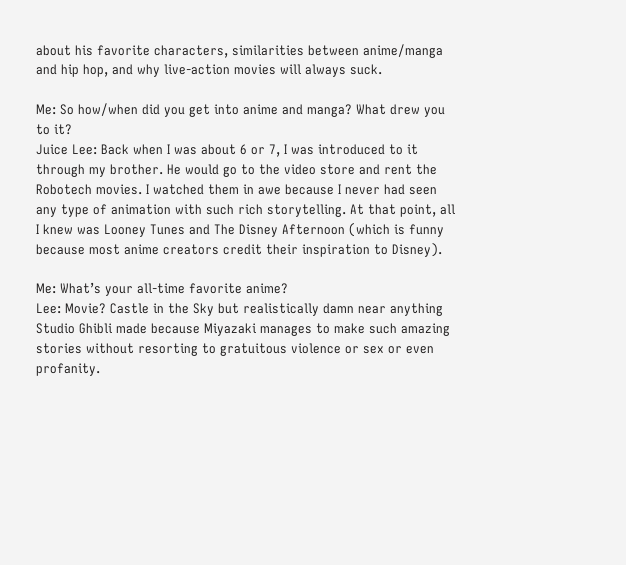about his favorite characters, similarities between anime/manga and hip hop, and why live-action movies will always suck.

Me: So how/when did you get into anime and manga? What drew you to it?
Juice Lee: Back when I was about 6 or 7, I was introduced to it through my brother. He would go to the video store and rent the Robotech movies. I watched them in awe because I never had seen any type of animation with such rich storytelling. At that point, all I knew was Looney Tunes and The Disney Afternoon (which is funny because most anime creators credit their inspiration to Disney).

Me: What’s your all-time favorite anime?
Lee: Movie? Castle in the Sky but realistically damn near anything Studio Ghibli made because Miyazaki manages to make such amazing stories without resorting to gratuitous violence or sex or even profanity.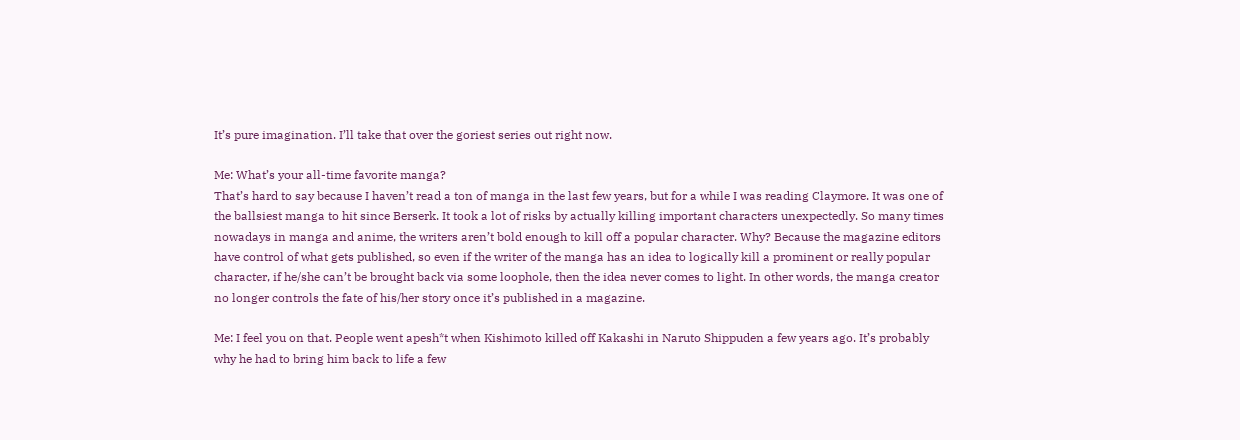It’s pure imagination. I’ll take that over the goriest series out right now.

Me: What’s your all-time favorite manga?
That’s hard to say because I haven’t read a ton of manga in the last few years, but for a while I was reading Claymore. It was one of the ballsiest manga to hit since Berserk. It took a lot of risks by actually killing important characters unexpectedly. So many times nowadays in manga and anime, the writers aren’t bold enough to kill off a popular character. Why? Because the magazine editors have control of what gets published, so even if the writer of the manga has an idea to logically kill a prominent or really popular character, if he/she can’t be brought back via some loophole, then the idea never comes to light. In other words, the manga creator no longer controls the fate of his/her story once it’s published in a magazine.

Me: I feel you on that. People went apesh*t when Kishimoto killed off Kakashi in Naruto Shippuden a few years ago. It’s probably why he had to bring him back to life a few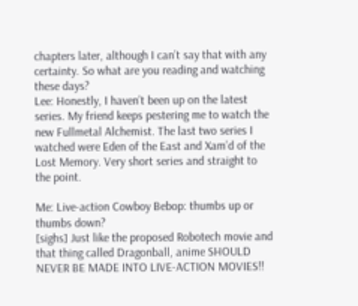chapters later, although I can’t say that with any certainty. So what are you reading and watching these days?
Lee: Honestly, I haven’t been up on the latest series. My friend keeps pestering me to watch the new Fullmetal Alchemist. The last two series I watched were Eden of the East and Xam’d of the Lost Memory. Very short series and straight to the point.

Me: Live-action Cowboy Bebop: thumbs up or thumbs down?
[sighs] Just like the proposed Robotech movie and that thing called Dragonball, anime SHOULD NEVER BE MADE INTO LIVE-ACTION MOVIES!!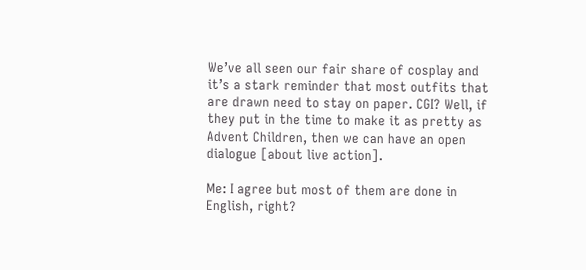We’ve all seen our fair share of cosplay and it’s a stark reminder that most outfits that are drawn need to stay on paper. CGI? Well, if they put in the time to make it as pretty as Advent Children, then we can have an open dialogue [about live action].

Me: I agree but most of them are done in English, right?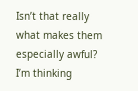Isn’t that really what makes them especially awful? I’m thinking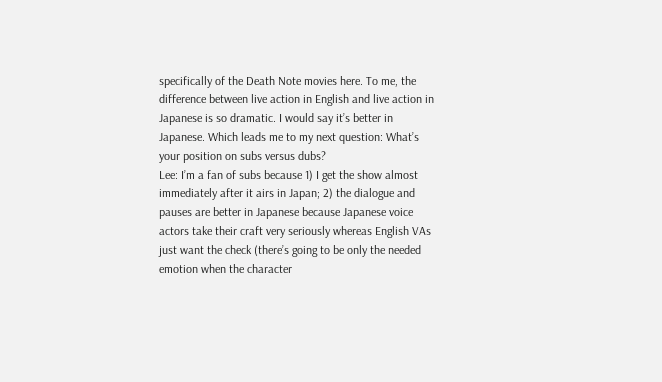specifically of the Death Note movies here. To me, the difference between live action in English and live action in Japanese is so dramatic. I would say it’s better in Japanese. Which leads me to my next question: What’s your position on subs versus dubs?
Lee: I’m a fan of subs because 1) I get the show almost immediately after it airs in Japan; 2) the dialogue and pauses are better in Japanese because Japanese voice actors take their craft very seriously whereas English VAs just want the check (there’s going to be only the needed emotion when the character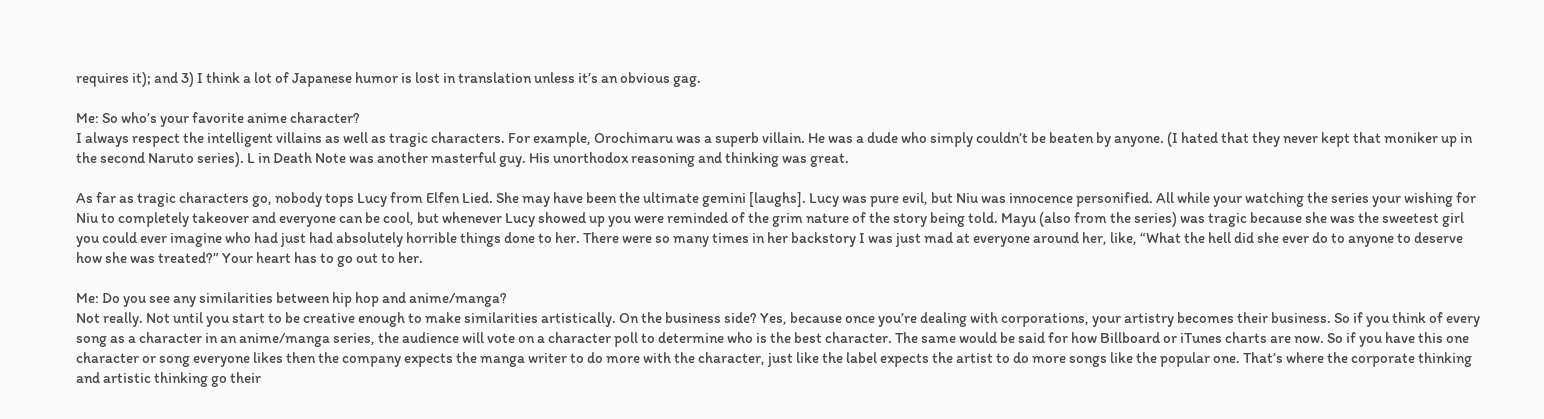requires it); and 3) I think a lot of Japanese humor is lost in translation unless it’s an obvious gag.

Me: So who’s your favorite anime character?
I always respect the intelligent villains as well as tragic characters. For example, Orochimaru was a superb villain. He was a dude who simply couldn’t be beaten by anyone. (I hated that they never kept that moniker up in the second Naruto series). L in Death Note was another masterful guy. His unorthodox reasoning and thinking was great.

As far as tragic characters go, nobody tops Lucy from Elfen Lied. She may have been the ultimate gemini [laughs]. Lucy was pure evil, but Niu was innocence personified. All while your watching the series your wishing for Niu to completely takeover and everyone can be cool, but whenever Lucy showed up you were reminded of the grim nature of the story being told. Mayu (also from the series) was tragic because she was the sweetest girl you could ever imagine who had just had absolutely horrible things done to her. There were so many times in her backstory I was just mad at everyone around her, like, “What the hell did she ever do to anyone to deserve how she was treated?” Your heart has to go out to her.

Me: Do you see any similarities between hip hop and anime/manga?
Not really. Not until you start to be creative enough to make similarities artistically. On the business side? Yes, because once you’re dealing with corporations, your artistry becomes their business. So if you think of every song as a character in an anime/manga series, the audience will vote on a character poll to determine who is the best character. The same would be said for how Billboard or iTunes charts are now. So if you have this one character or song everyone likes then the company expects the manga writer to do more with the character, just like the label expects the artist to do more songs like the popular one. That’s where the corporate thinking and artistic thinking go their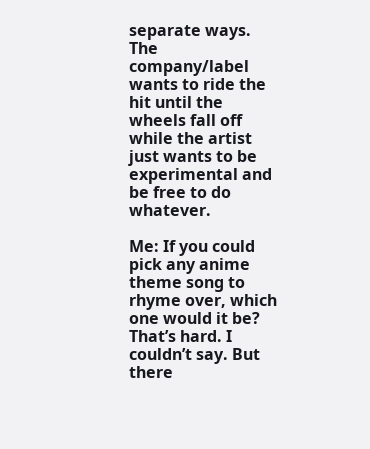separate ways. The company/label wants to ride the hit until the wheels fall off while the artist just wants to be experimental and be free to do whatever.

Me: If you could pick any anime theme song to rhyme over, which one would it be?
That’s hard. I couldn’t say. But there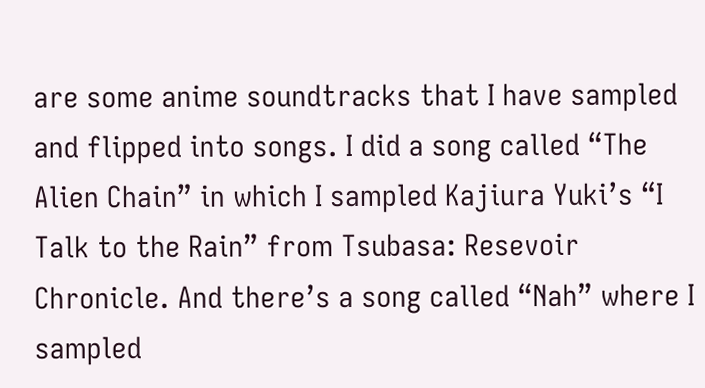are some anime soundtracks that I have sampled and flipped into songs. I did a song called “The Alien Chain” in which I sampled Kajiura Yuki’s “I Talk to the Rain” from Tsubasa: Resevoir Chronicle. And there’s a song called “Nah” where I sampled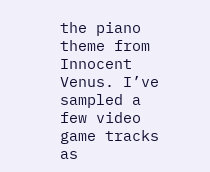the piano theme from Innocent Venus. I’ve sampled a few video game tracks as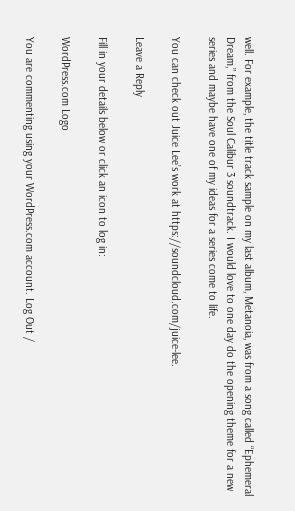well. For example, the title track sample on my last album, Metanoia, was from a song called “Ephemeral Dream,” from the Soul Calibur 3 soundtrack. I would love to one day do the opening theme for a new series and maybe have one of my ideas for a series come to life.

You can check out Juice Lee’s work at https://soundcloud.com/juice-lee.

Leave a Reply

Fill in your details below or click an icon to log in:

WordPress.com Logo

You are commenting using your WordPress.com account. Log Out /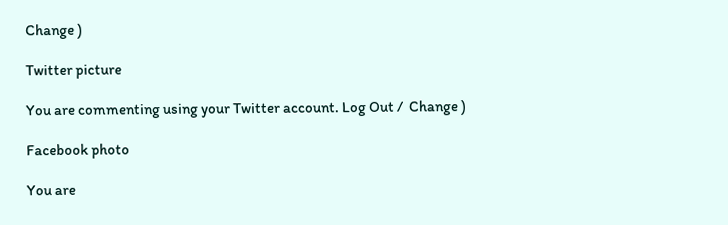Change )

Twitter picture

You are commenting using your Twitter account. Log Out /  Change )

Facebook photo

You are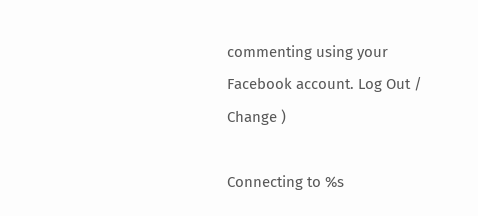commenting using your Facebook account. Log Out /  Change )

Connecting to %s